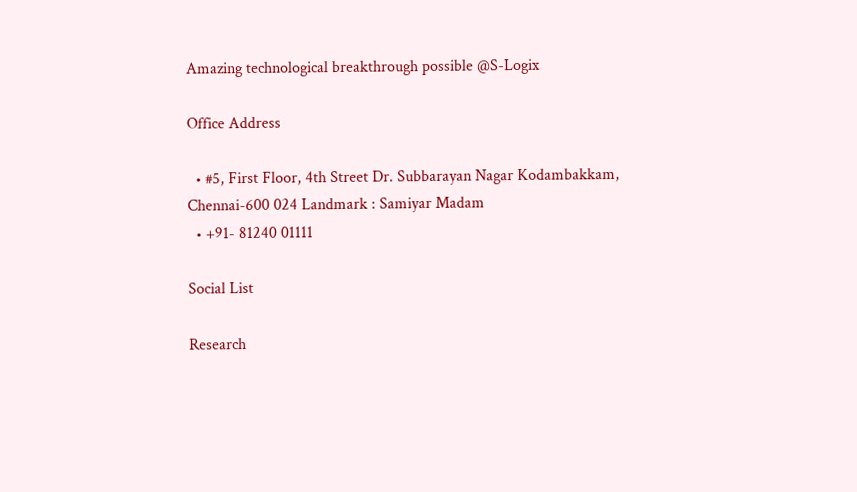Amazing technological breakthrough possible @S-Logix

Office Address

  • #5, First Floor, 4th Street Dr. Subbarayan Nagar Kodambakkam, Chennai-600 024 Landmark : Samiyar Madam
  • +91- 81240 01111

Social List

Research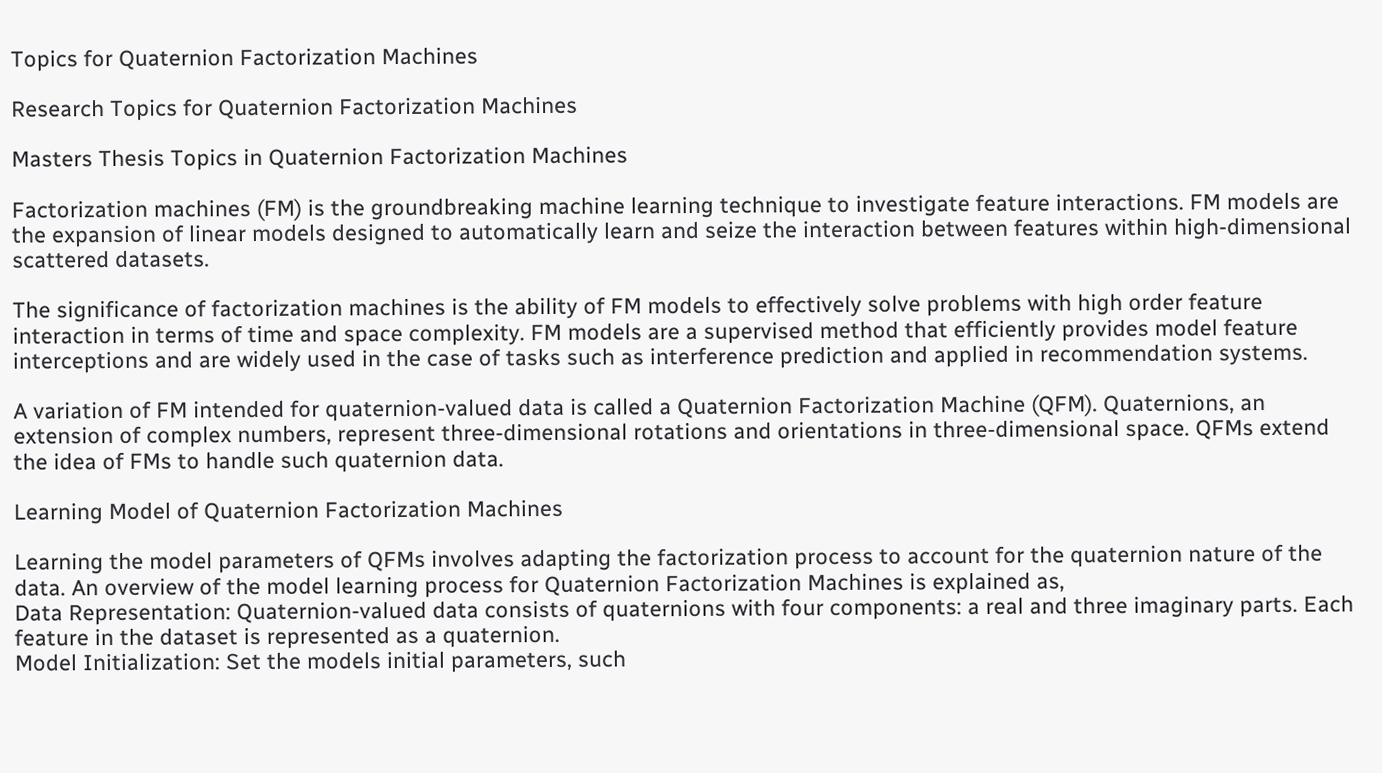Topics for Quaternion Factorization Machines

Research Topics for Quaternion Factorization Machines

Masters Thesis Topics in Quaternion Factorization Machines

Factorization machines (FM) is the groundbreaking machine learning technique to investigate feature interactions. FM models are the expansion of linear models designed to automatically learn and seize the interaction between features within high-dimensional scattered datasets.

The significance of factorization machines is the ability of FM models to effectively solve problems with high order feature interaction in terms of time and space complexity. FM models are a supervised method that efficiently provides model feature interceptions and are widely used in the case of tasks such as interference prediction and applied in recommendation systems.

A variation of FM intended for quaternion-valued data is called a Quaternion Factorization Machine (QFM). Quaternions, an extension of complex numbers, represent three-dimensional rotations and orientations in three-dimensional space. QFMs extend the idea of FMs to handle such quaternion data.

Learning Model of Quaternion Factorization Machines

Learning the model parameters of QFMs involves adapting the factorization process to account for the quaternion nature of the data. An overview of the model learning process for Quaternion Factorization Machines is explained as,
Data Representation: Quaternion-valued data consists of quaternions with four components: a real and three imaginary parts. Each feature in the dataset is represented as a quaternion.
Model Initialization: Set the models initial parameters, such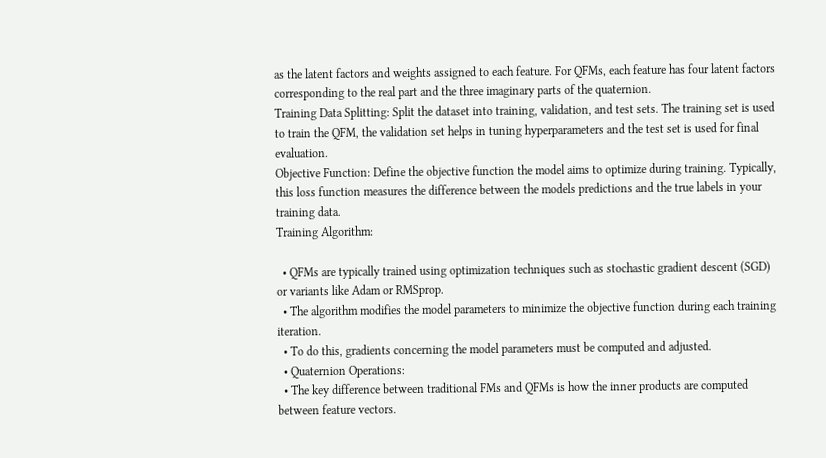as the latent factors and weights assigned to each feature. For QFMs, each feature has four latent factors corresponding to the real part and the three imaginary parts of the quaternion.
Training Data Splitting: Split the dataset into training, validation, and test sets. The training set is used to train the QFM, the validation set helps in tuning hyperparameters and the test set is used for final evaluation.
Objective Function: Define the objective function the model aims to optimize during training. Typically, this loss function measures the difference between the models predictions and the true labels in your training data.
Training Algorithm:

  • QFMs are typically trained using optimization techniques such as stochastic gradient descent (SGD) or variants like Adam or RMSprop.
  • The algorithm modifies the model parameters to minimize the objective function during each training iteration.
  • To do this, gradients concerning the model parameters must be computed and adjusted.
  • Quaternion Operations:
  • The key difference between traditional FMs and QFMs is how the inner products are computed between feature vectors.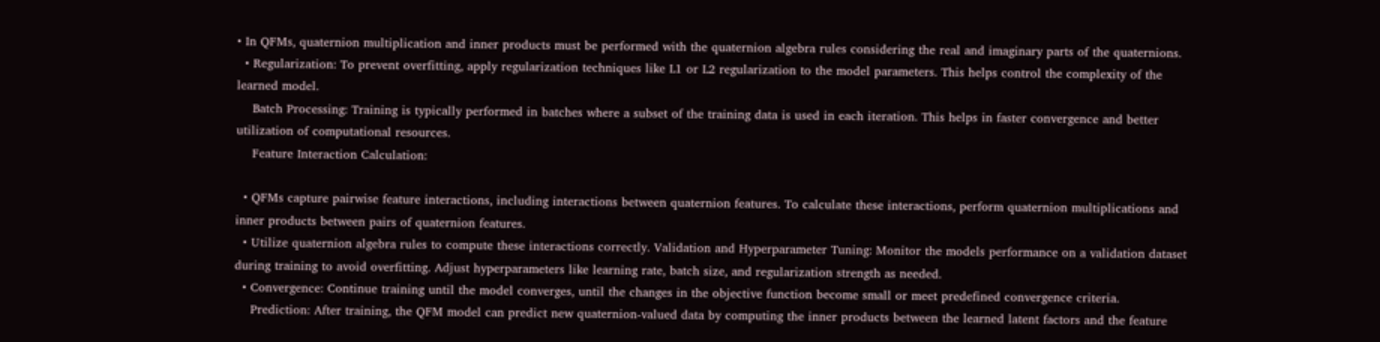• In QFMs, quaternion multiplication and inner products must be performed with the quaternion algebra rules considering the real and imaginary parts of the quaternions.
  • Regularization: To prevent overfitting, apply regularization techniques like L1 or L2 regularization to the model parameters. This helps control the complexity of the learned model.
    Batch Processing: Training is typically performed in batches where a subset of the training data is used in each iteration. This helps in faster convergence and better utilization of computational resources.
    Feature Interaction Calculation:

  • QFMs capture pairwise feature interactions, including interactions between quaternion features. To calculate these interactions, perform quaternion multiplications and inner products between pairs of quaternion features.
  • Utilize quaternion algebra rules to compute these interactions correctly. Validation and Hyperparameter Tuning: Monitor the models performance on a validation dataset during training to avoid overfitting. Adjust hyperparameters like learning rate, batch size, and regularization strength as needed.
  • Convergence: Continue training until the model converges, until the changes in the objective function become small or meet predefined convergence criteria.
    Prediction: After training, the QFM model can predict new quaternion-valued data by computing the inner products between the learned latent factors and the feature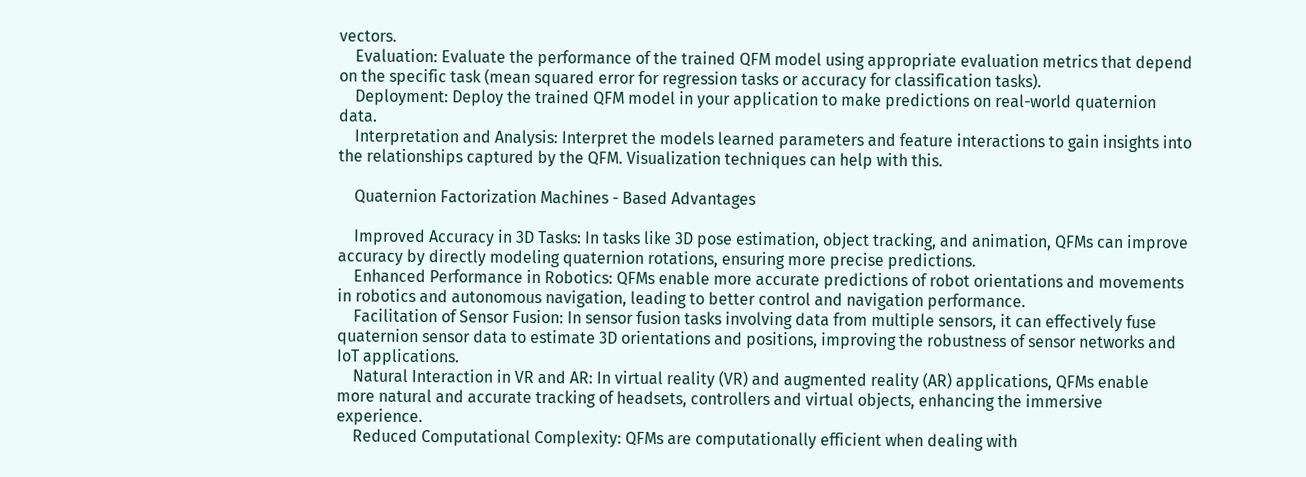vectors.
    Evaluation: Evaluate the performance of the trained QFM model using appropriate evaluation metrics that depend on the specific task (mean squared error for regression tasks or accuracy for classification tasks).
    Deployment: Deploy the trained QFM model in your application to make predictions on real-world quaternion data.
    Interpretation and Analysis: Interpret the models learned parameters and feature interactions to gain insights into the relationships captured by the QFM. Visualization techniques can help with this.

    Quaternion Factorization Machines - Based Advantages

    Improved Accuracy in 3D Tasks: In tasks like 3D pose estimation, object tracking, and animation, QFMs can improve accuracy by directly modeling quaternion rotations, ensuring more precise predictions.
    Enhanced Performance in Robotics: QFMs enable more accurate predictions of robot orientations and movements in robotics and autonomous navigation, leading to better control and navigation performance.
    Facilitation of Sensor Fusion: In sensor fusion tasks involving data from multiple sensors, it can effectively fuse quaternion sensor data to estimate 3D orientations and positions, improving the robustness of sensor networks and IoT applications.
    Natural Interaction in VR and AR: In virtual reality (VR) and augmented reality (AR) applications, QFMs enable more natural and accurate tracking of headsets, controllers and virtual objects, enhancing the immersive experience.
    Reduced Computational Complexity: QFMs are computationally efficient when dealing with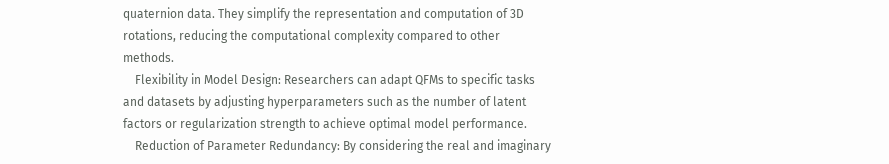quaternion data. They simplify the representation and computation of 3D rotations, reducing the computational complexity compared to other methods.
    Flexibility in Model Design: Researchers can adapt QFMs to specific tasks and datasets by adjusting hyperparameters such as the number of latent factors or regularization strength to achieve optimal model performance.
    Reduction of Parameter Redundancy: By considering the real and imaginary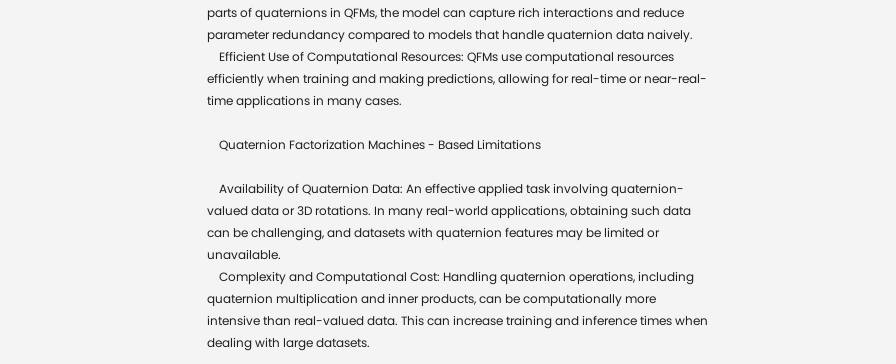parts of quaternions in QFMs, the model can capture rich interactions and reduce parameter redundancy compared to models that handle quaternion data naively.
    Efficient Use of Computational Resources: QFMs use computational resources efficiently when training and making predictions, allowing for real-time or near-real-time applications in many cases.

    Quaternion Factorization Machines - Based Limitations

    Availability of Quaternion Data: An effective applied task involving quaternion-valued data or 3D rotations. In many real-world applications, obtaining such data can be challenging, and datasets with quaternion features may be limited or unavailable.
    Complexity and Computational Cost: Handling quaternion operations, including quaternion multiplication and inner products, can be computationally more intensive than real-valued data. This can increase training and inference times when dealing with large datasets.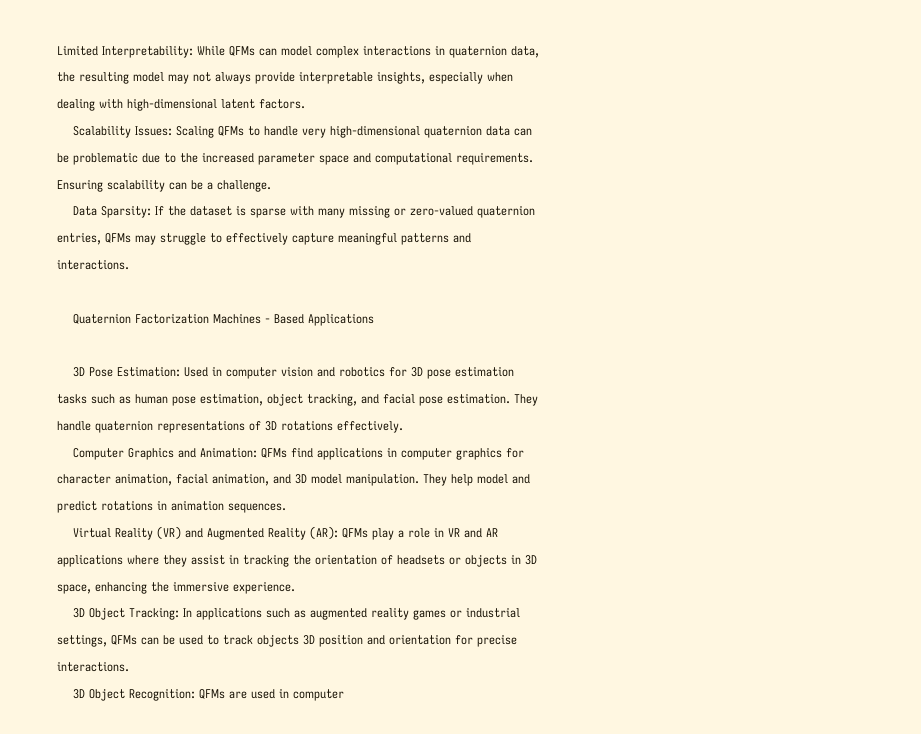Limited Interpretability: While QFMs can model complex interactions in quaternion data, the resulting model may not always provide interpretable insights, especially when dealing with high-dimensional latent factors.
    Scalability Issues: Scaling QFMs to handle very high-dimensional quaternion data can be problematic due to the increased parameter space and computational requirements. Ensuring scalability can be a challenge.
    Data Sparsity: If the dataset is sparse with many missing or zero-valued quaternion entries, QFMs may struggle to effectively capture meaningful patterns and interactions.

    Quaternion Factorization Machines - Based Applications

    3D Pose Estimation: Used in computer vision and robotics for 3D pose estimation tasks such as human pose estimation, object tracking, and facial pose estimation. They handle quaternion representations of 3D rotations effectively.
    Computer Graphics and Animation: QFMs find applications in computer graphics for character animation, facial animation, and 3D model manipulation. They help model and predict rotations in animation sequences.
    Virtual Reality (VR) and Augmented Reality (AR): QFMs play a role in VR and AR applications where they assist in tracking the orientation of headsets or objects in 3D space, enhancing the immersive experience.
    3D Object Tracking: In applications such as augmented reality games or industrial settings, QFMs can be used to track objects 3D position and orientation for precise interactions.
    3D Object Recognition: QFMs are used in computer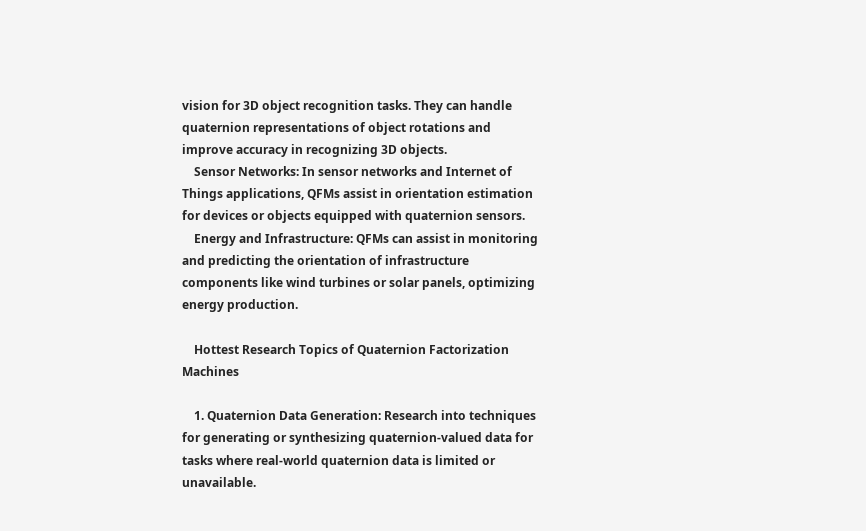vision for 3D object recognition tasks. They can handle quaternion representations of object rotations and improve accuracy in recognizing 3D objects.
    Sensor Networks: In sensor networks and Internet of Things applications, QFMs assist in orientation estimation for devices or objects equipped with quaternion sensors.
    Energy and Infrastructure: QFMs can assist in monitoring and predicting the orientation of infrastructure components like wind turbines or solar panels, optimizing energy production.

    Hottest Research Topics of Quaternion Factorization Machines

    1. Quaternion Data Generation: Research into techniques for generating or synthesizing quaternion-valued data for tasks where real-world quaternion data is limited or unavailable.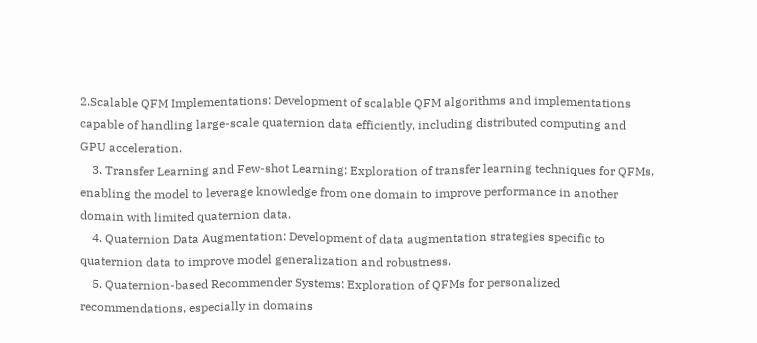2.Scalable QFM Implementations: Development of scalable QFM algorithms and implementations capable of handling large-scale quaternion data efficiently, including distributed computing and GPU acceleration.
    3. Transfer Learning and Few-shot Learning: Exploration of transfer learning techniques for QFMs, enabling the model to leverage knowledge from one domain to improve performance in another domain with limited quaternion data.
    4. Quaternion Data Augmentation: Development of data augmentation strategies specific to quaternion data to improve model generalization and robustness.
    5. Quaternion-based Recommender Systems: Exploration of QFMs for personalized recommendations, especially in domains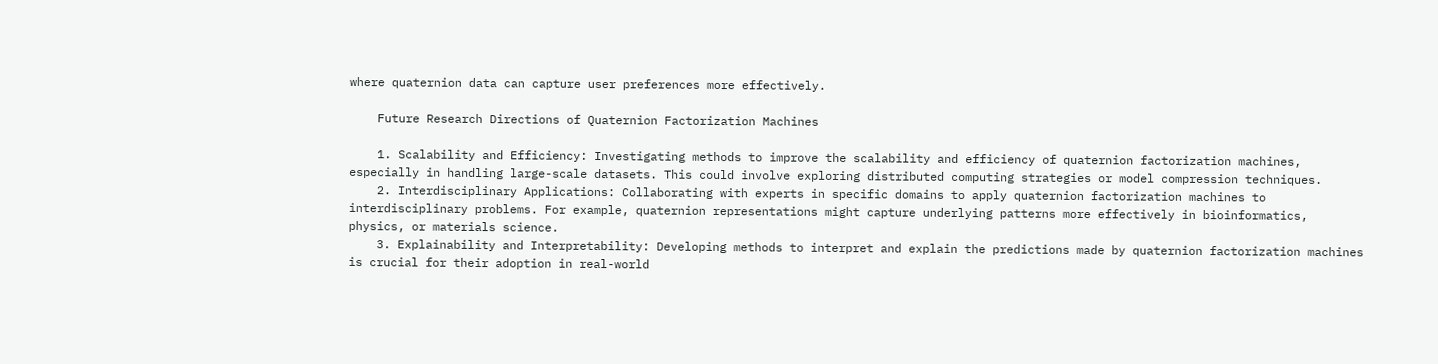where quaternion data can capture user preferences more effectively.

    Future Research Directions of Quaternion Factorization Machines

    1. Scalability and Efficiency: Investigating methods to improve the scalability and efficiency of quaternion factorization machines, especially in handling large-scale datasets. This could involve exploring distributed computing strategies or model compression techniques.
    2. Interdisciplinary Applications: Collaborating with experts in specific domains to apply quaternion factorization machines to interdisciplinary problems. For example, quaternion representations might capture underlying patterns more effectively in bioinformatics, physics, or materials science.
    3. Explainability and Interpretability: Developing methods to interpret and explain the predictions made by quaternion factorization machines is crucial for their adoption in real-world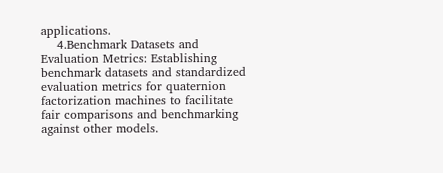applications.
    4.Benchmark Datasets and Evaluation Metrics: Establishing benchmark datasets and standardized evaluation metrics for quaternion factorization machines to facilitate fair comparisons and benchmarking against other models.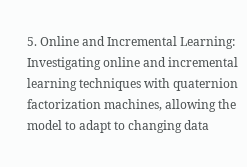5. Online and Incremental Learning: Investigating online and incremental learning techniques with quaternion factorization machines, allowing the model to adapt to changing data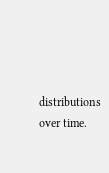distributions over time.